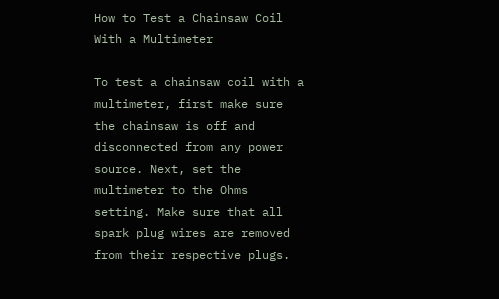How to Test a Chainsaw Coil With a Multimeter

To test a chainsaw coil with a multimeter, first make sure the chainsaw is off and disconnected from any power source. Next, set the multimeter to the Ohms setting. Make sure that all spark plug wires are removed from their respective plugs.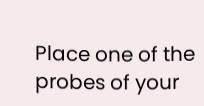Place one of the probes of your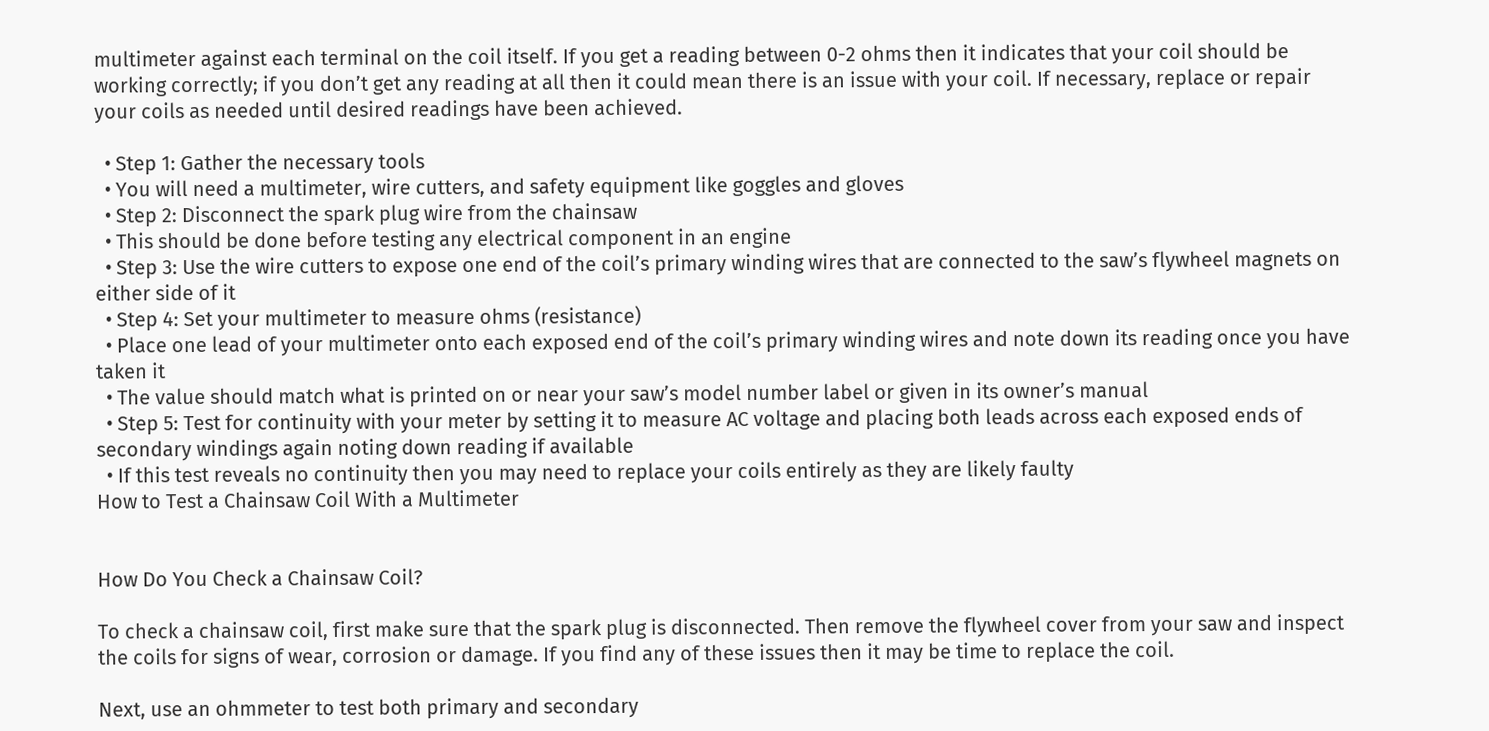multimeter against each terminal on the coil itself. If you get a reading between 0-2 ohms then it indicates that your coil should be working correctly; if you don’t get any reading at all then it could mean there is an issue with your coil. If necessary, replace or repair your coils as needed until desired readings have been achieved.

  • Step 1: Gather the necessary tools
  • You will need a multimeter, wire cutters, and safety equipment like goggles and gloves
  • Step 2: Disconnect the spark plug wire from the chainsaw
  • This should be done before testing any electrical component in an engine
  • Step 3: Use the wire cutters to expose one end of the coil’s primary winding wires that are connected to the saw’s flywheel magnets on either side of it
  • Step 4: Set your multimeter to measure ohms (resistance)
  • Place one lead of your multimeter onto each exposed end of the coil’s primary winding wires and note down its reading once you have taken it
  • The value should match what is printed on or near your saw’s model number label or given in its owner’s manual
  • Step 5: Test for continuity with your meter by setting it to measure AC voltage and placing both leads across each exposed ends of secondary windings again noting down reading if available
  • If this test reveals no continuity then you may need to replace your coils entirely as they are likely faulty
How to Test a Chainsaw Coil With a Multimeter


How Do You Check a Chainsaw Coil?

To check a chainsaw coil, first make sure that the spark plug is disconnected. Then remove the flywheel cover from your saw and inspect the coils for signs of wear, corrosion or damage. If you find any of these issues then it may be time to replace the coil.

Next, use an ohmmeter to test both primary and secondary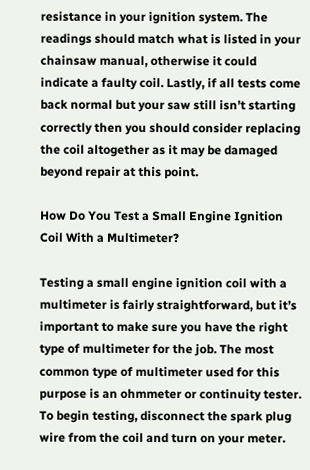resistance in your ignition system. The readings should match what is listed in your chainsaw manual, otherwise it could indicate a faulty coil. Lastly, if all tests come back normal but your saw still isn’t starting correctly then you should consider replacing the coil altogether as it may be damaged beyond repair at this point.

How Do You Test a Small Engine Ignition Coil With a Multimeter?

Testing a small engine ignition coil with a multimeter is fairly straightforward, but it’s important to make sure you have the right type of multimeter for the job. The most common type of multimeter used for this purpose is an ohmmeter or continuity tester. To begin testing, disconnect the spark plug wire from the coil and turn on your meter.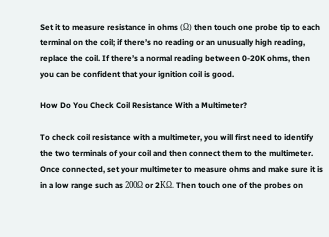Set it to measure resistance in ohms (Ω) then touch one probe tip to each terminal on the coil; if there’s no reading or an unusually high reading, replace the coil. If there’s a normal reading between 0-20K ohms, then you can be confident that your ignition coil is good.

How Do You Check Coil Resistance With a Multimeter?

To check coil resistance with a multimeter, you will first need to identify the two terminals of your coil and then connect them to the multimeter. Once connected, set your multimeter to measure ohms and make sure it is in a low range such as 200Ω or 2KΩ. Then touch one of the probes on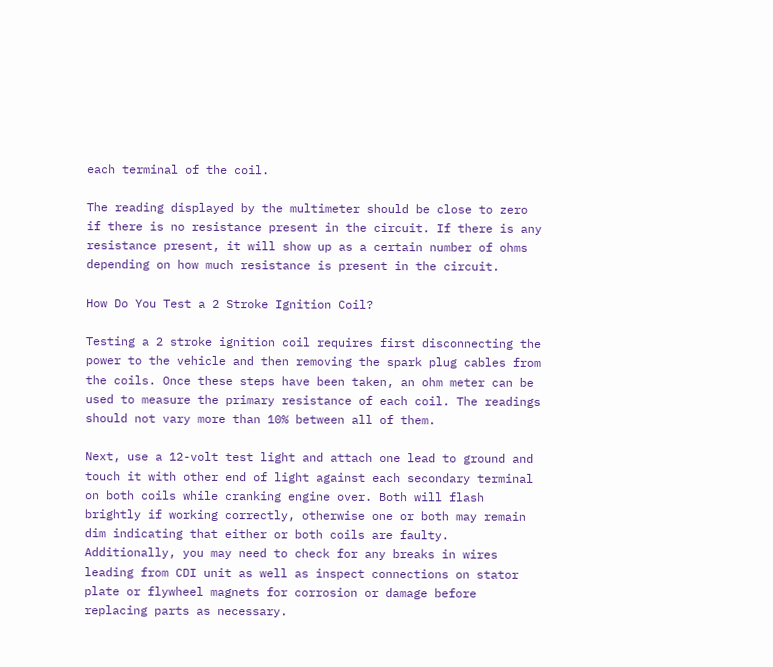each terminal of the coil.

The reading displayed by the multimeter should be close to zero if there is no resistance present in the circuit. If there is any resistance present, it will show up as a certain number of ohms depending on how much resistance is present in the circuit.

How Do You Test a 2 Stroke Ignition Coil?

Testing a 2 stroke ignition coil requires first disconnecting the power to the vehicle and then removing the spark plug cables from the coils. Once these steps have been taken, an ohm meter can be used to measure the primary resistance of each coil. The readings should not vary more than 10% between all of them.

Next, use a 12-volt test light and attach one lead to ground and touch it with other end of light against each secondary terminal on both coils while cranking engine over. Both will flash brightly if working correctly, otherwise one or both may remain dim indicating that either or both coils are faulty. Additionally, you may need to check for any breaks in wires leading from CDI unit as well as inspect connections on stator plate or flywheel magnets for corrosion or damage before replacing parts as necessary.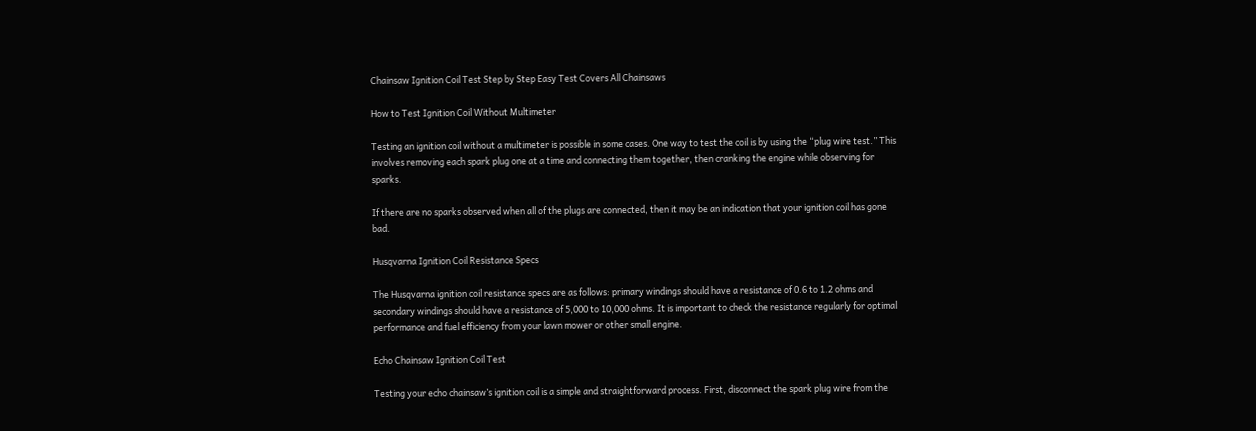Chainsaw Ignition Coil Test Step by Step Easy Test Covers All Chainsaws

How to Test Ignition Coil Without Multimeter

Testing an ignition coil without a multimeter is possible in some cases. One way to test the coil is by using the “plug wire test.” This involves removing each spark plug one at a time and connecting them together, then cranking the engine while observing for sparks.

If there are no sparks observed when all of the plugs are connected, then it may be an indication that your ignition coil has gone bad.

Husqvarna Ignition Coil Resistance Specs

The Husqvarna ignition coil resistance specs are as follows: primary windings should have a resistance of 0.6 to 1.2 ohms and secondary windings should have a resistance of 5,000 to 10,000 ohms. It is important to check the resistance regularly for optimal performance and fuel efficiency from your lawn mower or other small engine.

Echo Chainsaw Ignition Coil Test

Testing your echo chainsaw’s ignition coil is a simple and straightforward process. First, disconnect the spark plug wire from the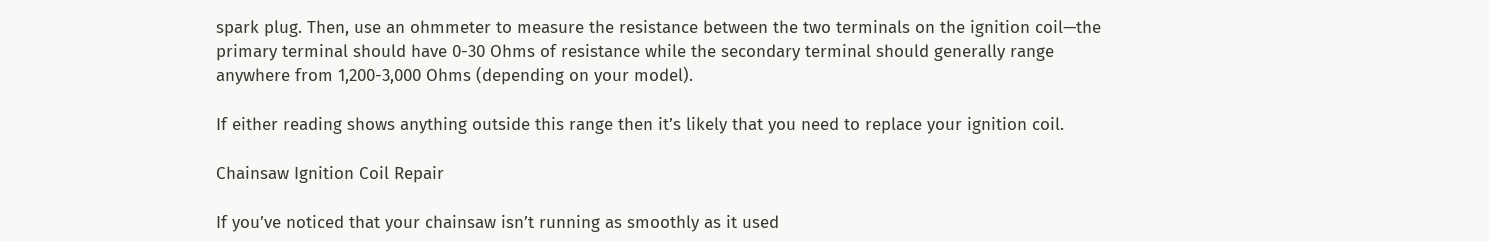spark plug. Then, use an ohmmeter to measure the resistance between the two terminals on the ignition coil—the primary terminal should have 0-30 Ohms of resistance while the secondary terminal should generally range anywhere from 1,200-3,000 Ohms (depending on your model).

If either reading shows anything outside this range then it’s likely that you need to replace your ignition coil.

Chainsaw Ignition Coil Repair

If you’ve noticed that your chainsaw isn’t running as smoothly as it used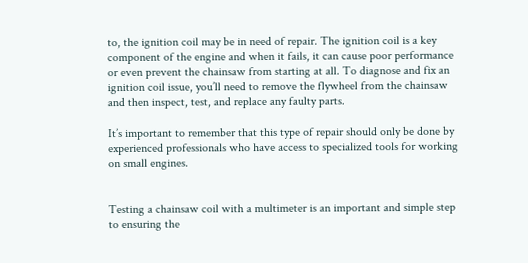to, the ignition coil may be in need of repair. The ignition coil is a key component of the engine and when it fails, it can cause poor performance or even prevent the chainsaw from starting at all. To diagnose and fix an ignition coil issue, you’ll need to remove the flywheel from the chainsaw and then inspect, test, and replace any faulty parts.

It’s important to remember that this type of repair should only be done by experienced professionals who have access to specialized tools for working on small engines.


Testing a chainsaw coil with a multimeter is an important and simple step to ensuring the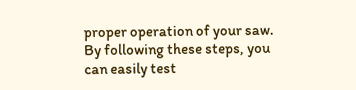proper operation of your saw. By following these steps, you can easily test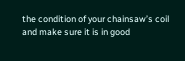the condition of your chainsaw’s coil and make sure it is in good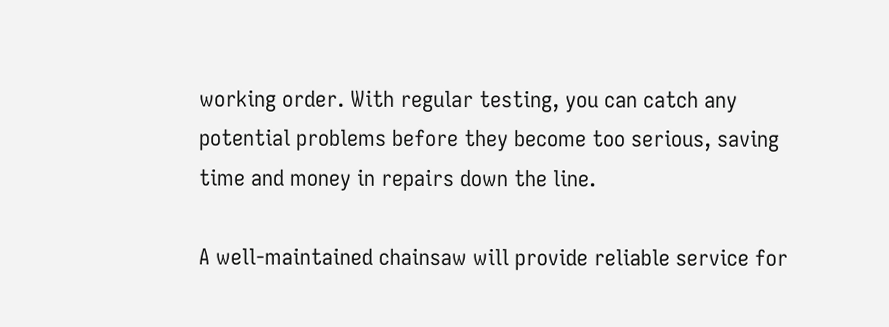working order. With regular testing, you can catch any potential problems before they become too serious, saving time and money in repairs down the line.

A well-maintained chainsaw will provide reliable service for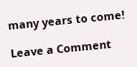many years to come!

Leave a Comment